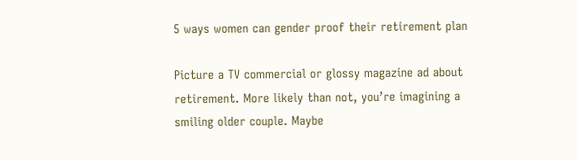5 ways women can gender proof their retirement plan

Picture a TV commercial or glossy magazine ad about retirement. More likely than not, you’re imagining a smiling older couple. Maybe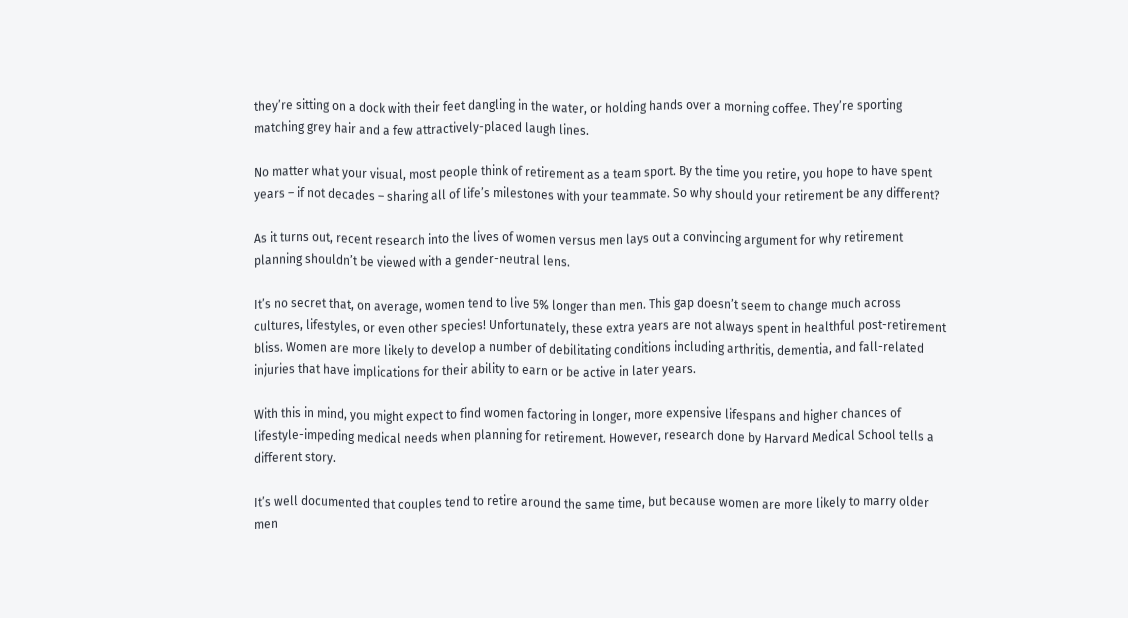they’re sitting on a dock with their feet dangling in the water, or holding hands over a morning coffee. They’re sporting matching grey hair and a few attractively-placed laugh lines.

No matter what your visual, most people think of retirement as a team sport. By the time you retire, you hope to have spent years – if not decades – sharing all of life’s milestones with your teammate. So why should your retirement be any different?

As it turns out, recent research into the lives of women versus men lays out a convincing argument for why retirement planning shouldn’t be viewed with a gender-neutral lens.

It’s no secret that, on average, women tend to live 5% longer than men. This gap doesn’t seem to change much across cultures, lifestyles, or even other species! Unfortunately, these extra years are not always spent in healthful post-retirement bliss. Women are more likely to develop a number of debilitating conditions including arthritis, dementia, and fall-related injuries that have implications for their ability to earn or be active in later years.

With this in mind, you might expect to find women factoring in longer, more expensive lifespans and higher chances of lifestyle-impeding medical needs when planning for retirement. However, research done by Harvard Medical School tells a different story.

It’s well documented that couples tend to retire around the same time, but because women are more likely to marry older men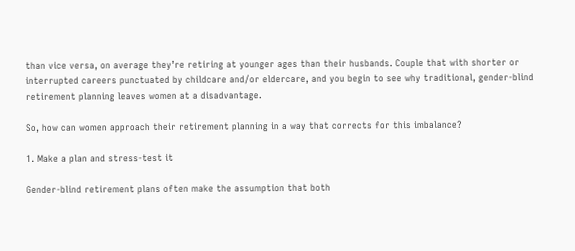than vice versa, on average they’re retiring at younger ages than their husbands. Couple that with shorter or interrupted careers punctuated by childcare and/or eldercare, and you begin to see why traditional, gender-blind retirement planning leaves women at a disadvantage.

So, how can women approach their retirement planning in a way that corrects for this imbalance?

1. Make a plan and stress-test it

Gender-blind retirement plans often make the assumption that both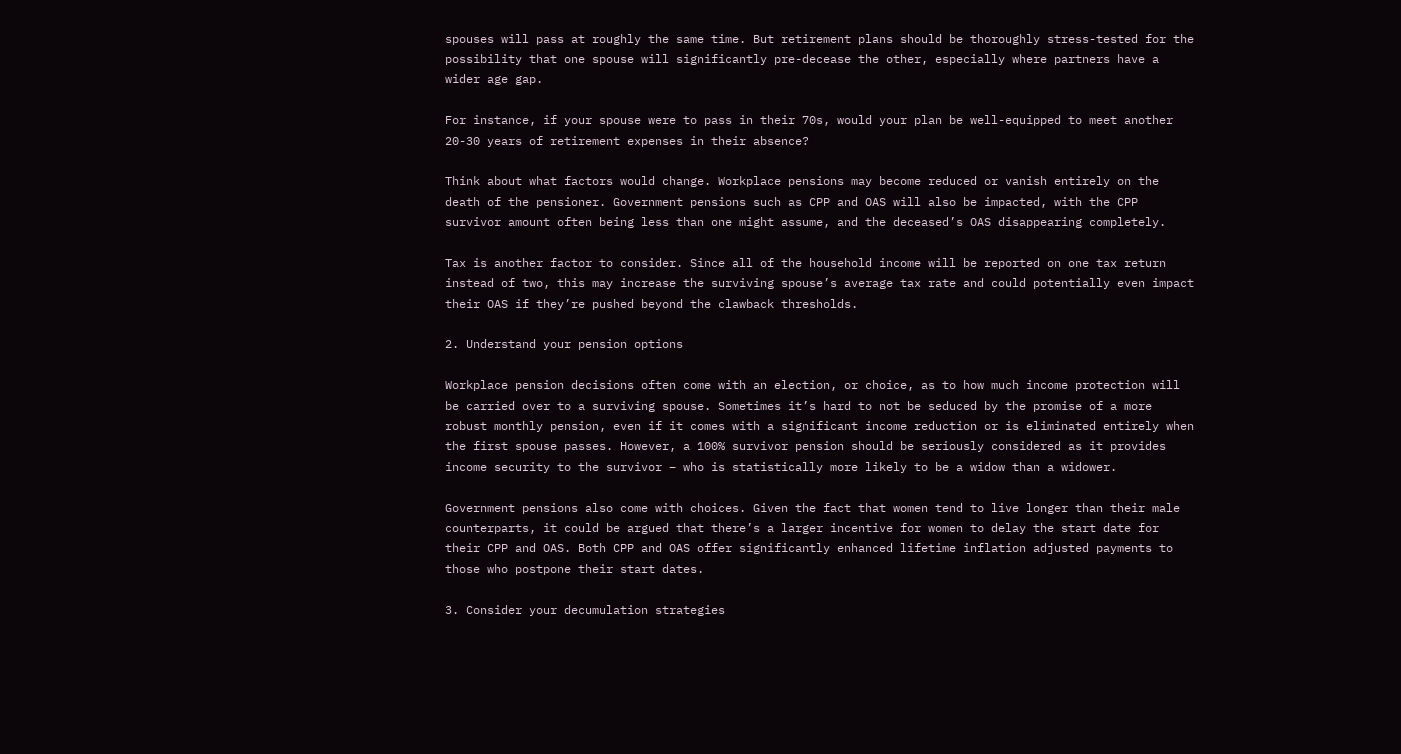spouses will pass at roughly the same time. But retirement plans should be thoroughly stress-tested for the possibility that one spouse will significantly pre-decease the other, especially where partners have a wider age gap.

For instance, if your spouse were to pass in their 70s, would your plan be well-equipped to meet another 20-30 years of retirement expenses in their absence?

Think about what factors would change. Workplace pensions may become reduced or vanish entirely on the death of the pensioner. Government pensions such as CPP and OAS will also be impacted, with the CPP survivor amount often being less than one might assume, and the deceased’s OAS disappearing completely.

Tax is another factor to consider. Since all of the household income will be reported on one tax return instead of two, this may increase the surviving spouse’s average tax rate and could potentially even impact their OAS if they’re pushed beyond the clawback thresholds.

2. Understand your pension options

Workplace pension decisions often come with an election, or choice, as to how much income protection will be carried over to a surviving spouse. Sometimes it’s hard to not be seduced by the promise of a more robust monthly pension, even if it comes with a significant income reduction or is eliminated entirely when the first spouse passes. However, a 100% survivor pension should be seriously considered as it provides income security to the survivor – who is statistically more likely to be a widow than a widower.

Government pensions also come with choices. Given the fact that women tend to live longer than their male counterparts, it could be argued that there’s a larger incentive for women to delay the start date for their CPP and OAS. Both CPP and OAS offer significantly enhanced lifetime inflation adjusted payments to those who postpone their start dates.

3. Consider your decumulation strategies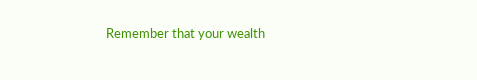Remember that your wealth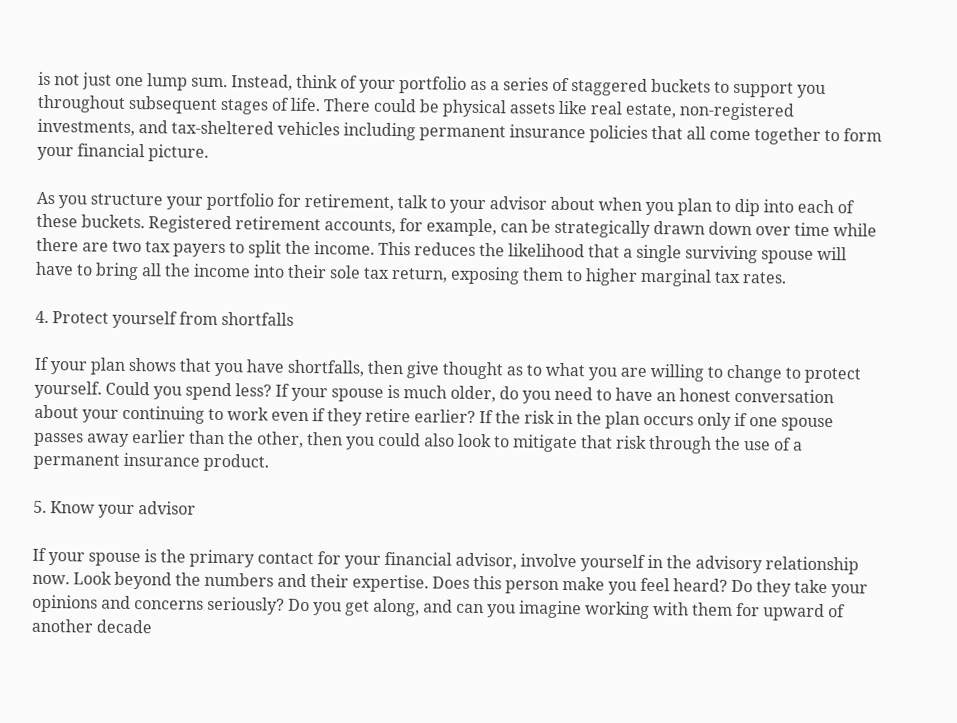is not just one lump sum. Instead, think of your portfolio as a series of staggered buckets to support you throughout subsequent stages of life. There could be physical assets like real estate, non-registered investments, and tax-sheltered vehicles including permanent insurance policies that all come together to form your financial picture.

As you structure your portfolio for retirement, talk to your advisor about when you plan to dip into each of these buckets. Registered retirement accounts, for example, can be strategically drawn down over time while there are two tax payers to split the income. This reduces the likelihood that a single surviving spouse will have to bring all the income into their sole tax return, exposing them to higher marginal tax rates.

4. Protect yourself from shortfalls

If your plan shows that you have shortfalls, then give thought as to what you are willing to change to protect yourself. Could you spend less? If your spouse is much older, do you need to have an honest conversation about your continuing to work even if they retire earlier? If the risk in the plan occurs only if one spouse passes away earlier than the other, then you could also look to mitigate that risk through the use of a permanent insurance product.

5. Know your advisor

If your spouse is the primary contact for your financial advisor, involve yourself in the advisory relationship now. Look beyond the numbers and their expertise. Does this person make you feel heard? Do they take your opinions and concerns seriously? Do you get along, and can you imagine working with them for upward of another decade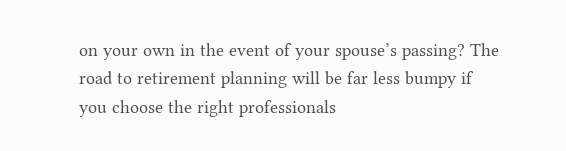on your own in the event of your spouse’s passing? The road to retirement planning will be far less bumpy if you choose the right professionals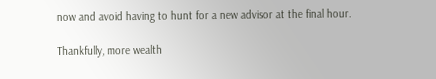now and avoid having to hunt for a new advisor at the final hour.

Thankfully, more wealth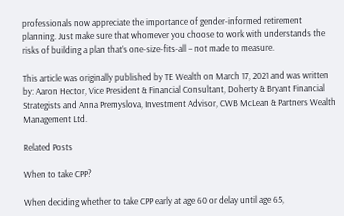professionals now appreciate the importance of gender-informed retirement planning. Just make sure that whomever you choose to work with understands the risks of building a plan that’s one-size-fits-all – not made to measure.

This article was originally published by TE Wealth on March 17, 2021 and was written by: Aaron Hector, Vice President & Financial Consultant, Doherty & Bryant Financial Strategists and Anna Premyslova, Investment Advisor, CWB McLean & Partners Wealth Management Ltd.

Related Posts

When to take CPP?

When deciding whether to take CPP early at age 60 or delay until age 65,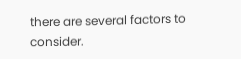there are several factors to consider.